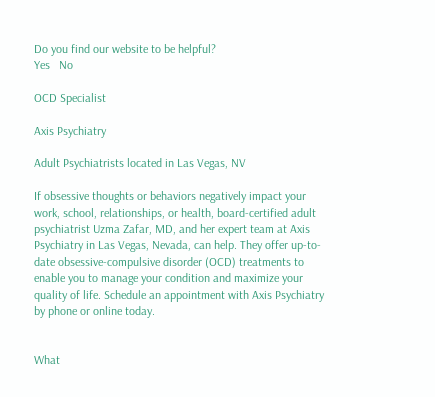Do you find our website to be helpful?
Yes   No

OCD Specialist

Axis Psychiatry

Adult Psychiatrists located in Las Vegas, NV

If obsessive thoughts or behaviors negatively impact your work, school, relationships, or health, board-certified adult psychiatrist Uzma Zafar, MD, and her expert team at Axis Psychiatry in Las Vegas, Nevada, can help. They offer up-to-date obsessive-compulsive disorder (OCD) treatments to enable you to manage your condition and maximize your quality of life. Schedule an appointment with Axis Psychiatry by phone or online today.


What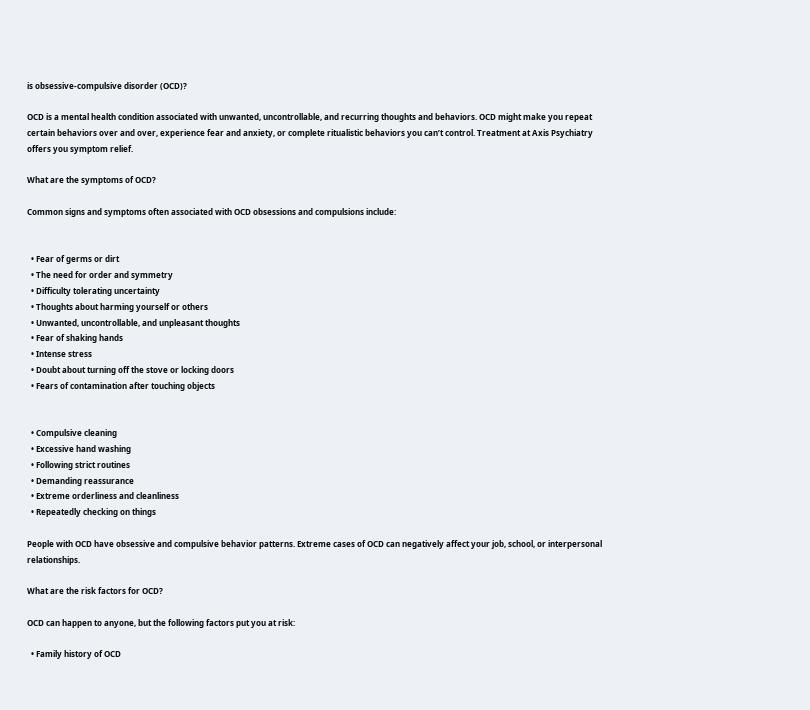is obsessive-compulsive disorder (OCD)?

OCD is a mental health condition associated with unwanted, uncontrollable, and recurring thoughts and behaviors. OCD might make you repeat certain behaviors over and over, experience fear and anxiety, or complete ritualistic behaviors you can’t control. Treatment at Axis Psychiatry offers you symptom relief.

What are the symptoms of OCD?

Common signs and symptoms often associated with OCD obsessions and compulsions include:


  • Fear of germs or dirt
  • The need for order and symmetry
  • Difficulty tolerating uncertainty
  • Thoughts about harming yourself or others
  • Unwanted, uncontrollable, and unpleasant thoughts
  • Fear of shaking hands
  • Intense stress
  • Doubt about turning off the stove or locking doors
  • Fears of contamination after touching objects


  • Compulsive cleaning
  • Excessive hand washing
  • Following strict routines
  • Demanding reassurance
  • Extreme orderliness and cleanliness
  • Repeatedly checking on things

People with OCD have obsessive and compulsive behavior patterns. Extreme cases of OCD can negatively affect your job, school, or interpersonal relationships.

What are the risk factors for OCD?

OCD can happen to anyone, but the following factors put you at risk:

  • Family history of OCD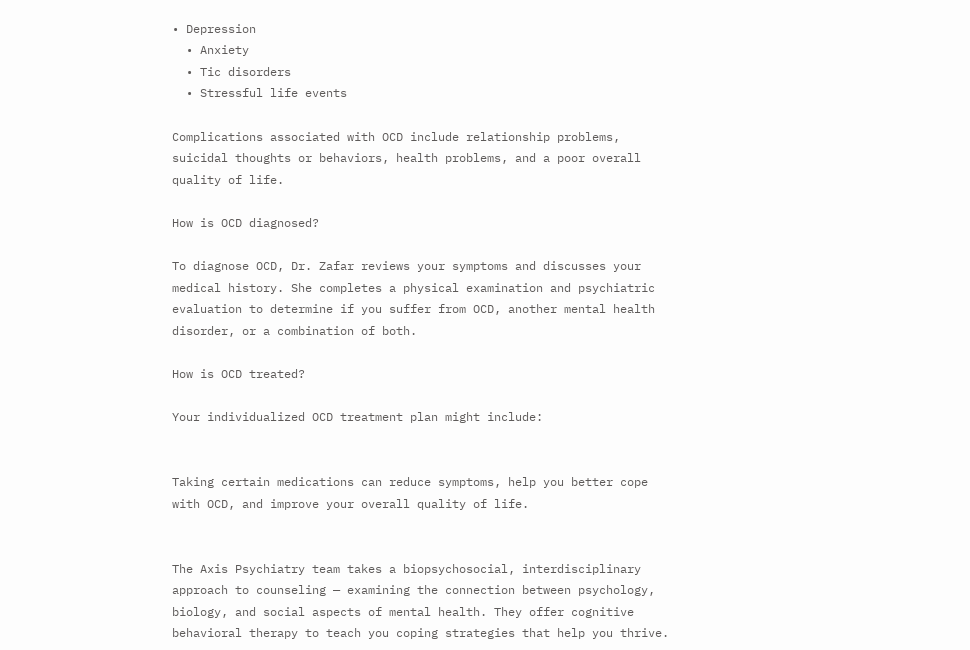• Depression
  • Anxiety
  • Tic disorders
  • Stressful life events

Complications associated with OCD include relationship problems, suicidal thoughts or behaviors, health problems, and a poor overall quality of life.

How is OCD diagnosed?

To diagnose OCD, Dr. Zafar reviews your symptoms and discusses your medical history. She completes a physical examination and psychiatric evaluation to determine if you suffer from OCD, another mental health disorder, or a combination of both.

How is OCD treated?

Your individualized OCD treatment plan might include:


Taking certain medications can reduce symptoms, help you better cope with OCD, and improve your overall quality of life.


The Axis Psychiatry team takes a biopsychosocial, interdisciplinary approach to counseling — examining the connection between psychology, biology, and social aspects of mental health. They offer cognitive behavioral therapy to teach you coping strategies that help you thrive.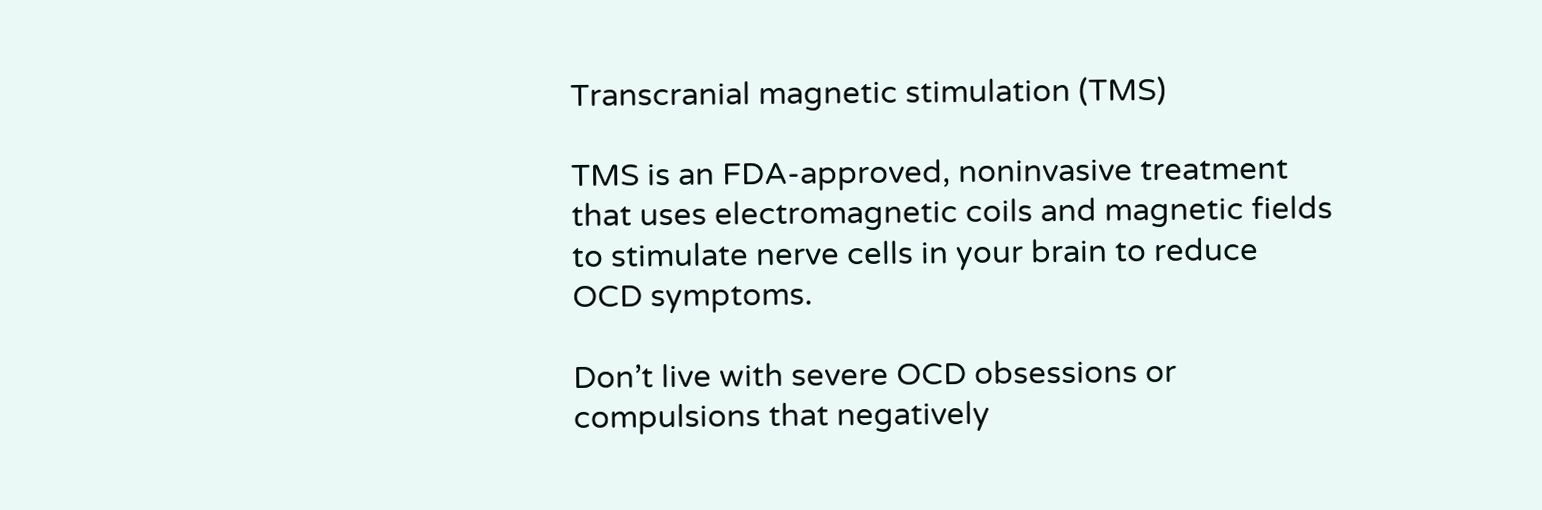Transcranial magnetic stimulation (TMS)

TMS is an FDA-approved, noninvasive treatment that uses electromagnetic coils and magnetic fields to stimulate nerve cells in your brain to reduce OCD symptoms.

Don’t live with severe OCD obsessions or compulsions that negatively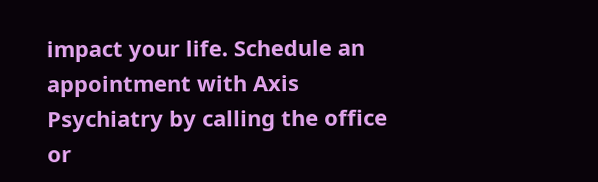impact your life. Schedule an appointment with Axis Psychiatry by calling the office or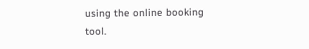using the online booking tool.